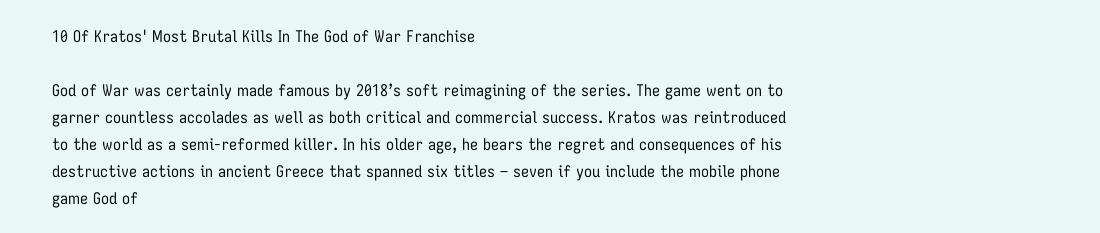10 Of Kratos' Most Brutal Kills In The God of War Franchise

God of War was certainly made famous by 2018’s soft reimagining of the series. The game went on to garner countless accolades as well as both critical and commercial success. Kratos was reintroduced to the world as a semi-reformed killer. In his older age, he bears the regret and consequences of his destructive actions in ancient Greece that spanned six titles – seven if you include the mobile phone game God of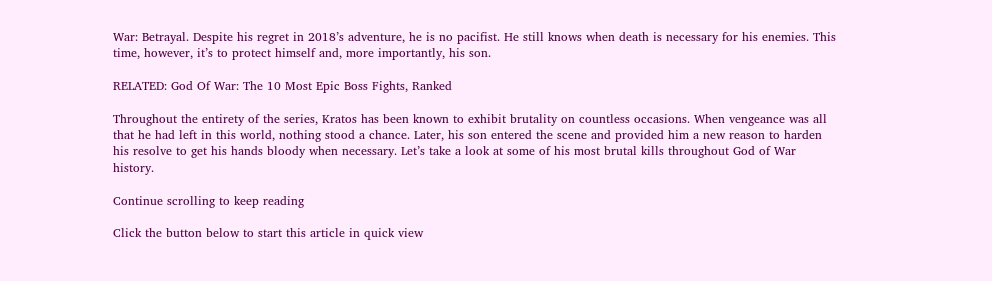War: Betrayal. Despite his regret in 2018’s adventure, he is no pacifist. He still knows when death is necessary for his enemies. This time, however, it’s to protect himself and, more importantly, his son.

RELATED: God Of War: The 10 Most Epic Boss Fights, Ranked

Throughout the entirety of the series, Kratos has been known to exhibit brutality on countless occasions. When vengeance was all that he had left in this world, nothing stood a chance. Later, his son entered the scene and provided him a new reason to harden his resolve to get his hands bloody when necessary. Let’s take a look at some of his most brutal kills throughout God of War history.

Continue scrolling to keep reading

Click the button below to start this article in quick view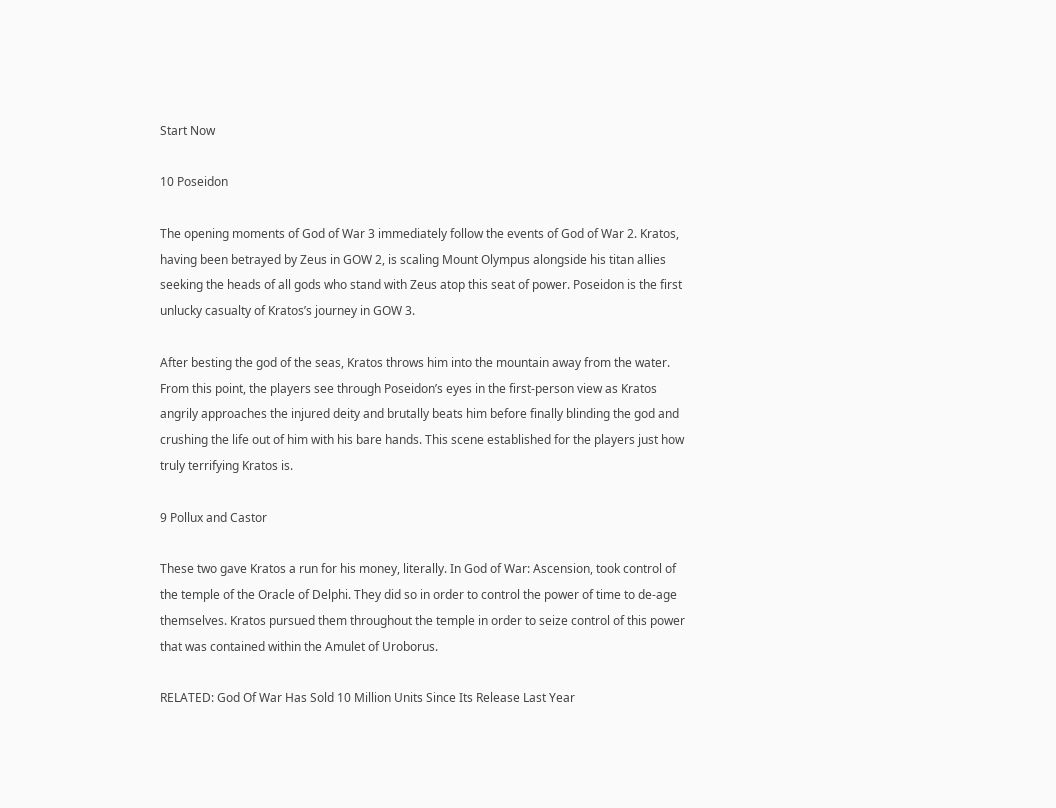Start Now

10 Poseidon

The opening moments of God of War 3 immediately follow the events of God of War 2. Kratos, having been betrayed by Zeus in GOW 2, is scaling Mount Olympus alongside his titan allies seeking the heads of all gods who stand with Zeus atop this seat of power. Poseidon is the first unlucky casualty of Kratos’s journey in GOW 3.

After besting the god of the seas, Kratos throws him into the mountain away from the water. From this point, the players see through Poseidon’s eyes in the first-person view as Kratos angrily approaches the injured deity and brutally beats him before finally blinding the god and crushing the life out of him with his bare hands. This scene established for the players just how truly terrifying Kratos is.

9 Pollux and Castor

These two gave Kratos a run for his money, literally. In God of War: Ascension, took control of the temple of the Oracle of Delphi. They did so in order to control the power of time to de-age themselves. Kratos pursued them throughout the temple in order to seize control of this power that was contained within the Amulet of Uroborus.

RELATED: God Of War Has Sold 10 Million Units Since Its Release Last Year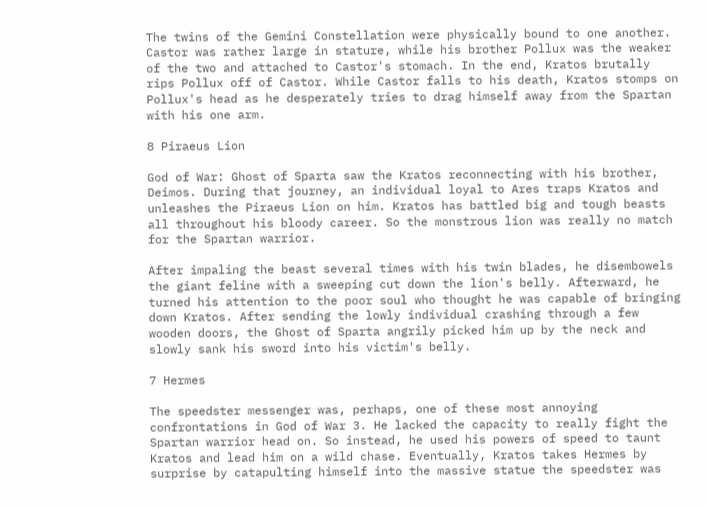The twins of the Gemini Constellation were physically bound to one another. Castor was rather large in stature, while his brother Pollux was the weaker of the two and attached to Castor's stomach. In the end, Kratos brutally rips Pollux off of Castor. While Castor falls to his death, Kratos stomps on Pollux's head as he desperately tries to drag himself away from the Spartan with his one arm.

8 Piraeus Lion

God of War: Ghost of Sparta saw the Kratos reconnecting with his brother, Deimos. During that journey, an individual loyal to Ares traps Kratos and unleashes the Piraeus Lion on him. Kratos has battled big and tough beasts all throughout his bloody career. So the monstrous lion was really no match for the Spartan warrior.

After impaling the beast several times with his twin blades, he disembowels the giant feline with a sweeping cut down the lion's belly. Afterward, he turned his attention to the poor soul who thought he was capable of bringing down Kratos. After sending the lowly individual crashing through a few wooden doors, the Ghost of Sparta angrily picked him up by the neck and slowly sank his sword into his victim's belly.

7 Hermes

The speedster messenger was, perhaps, one of these most annoying confrontations in God of War 3. He lacked the capacity to really fight the Spartan warrior head on. So instead, he used his powers of speed to taunt Kratos and lead him on a wild chase. Eventually, Kratos takes Hermes by surprise by catapulting himself into the massive statue the speedster was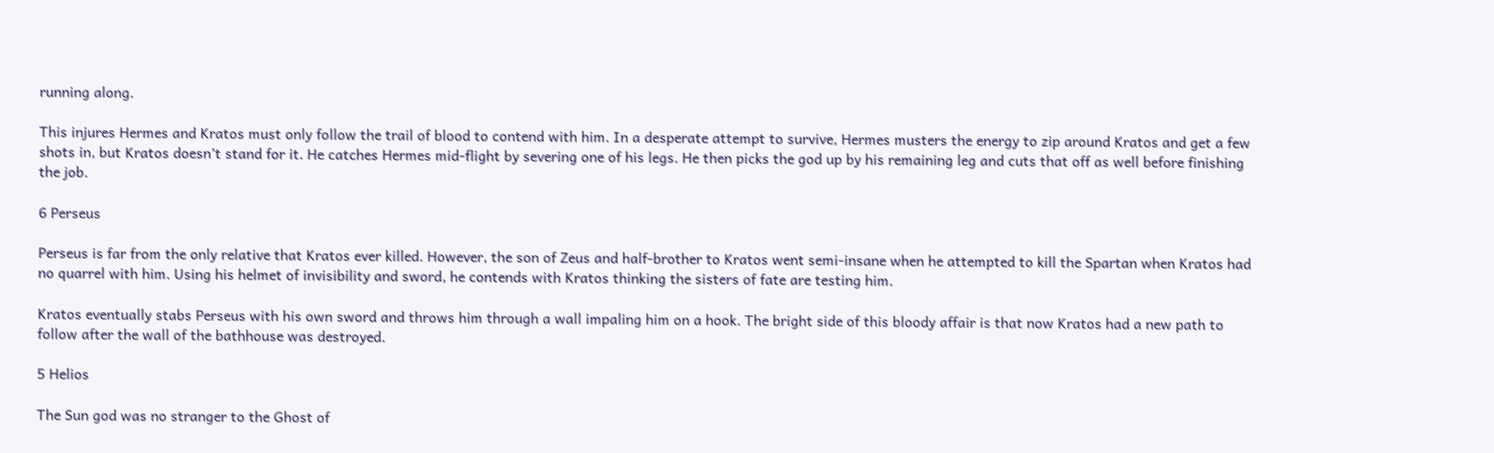running along.

This injures Hermes and Kratos must only follow the trail of blood to contend with him. In a desperate attempt to survive, Hermes musters the energy to zip around Kratos and get a few shots in, but Kratos doesn’t stand for it. He catches Hermes mid-flight by severing one of his legs. He then picks the god up by his remaining leg and cuts that off as well before finishing the job.

6 Perseus

Perseus is far from the only relative that Kratos ever killed. However, the son of Zeus and half-brother to Kratos went semi-insane when he attempted to kill the Spartan when Kratos had no quarrel with him. Using his helmet of invisibility and sword, he contends with Kratos thinking the sisters of fate are testing him.

Kratos eventually stabs Perseus with his own sword and throws him through a wall impaling him on a hook. The bright side of this bloody affair is that now Kratos had a new path to follow after the wall of the bathhouse was destroyed.

5 Helios

The Sun god was no stranger to the Ghost of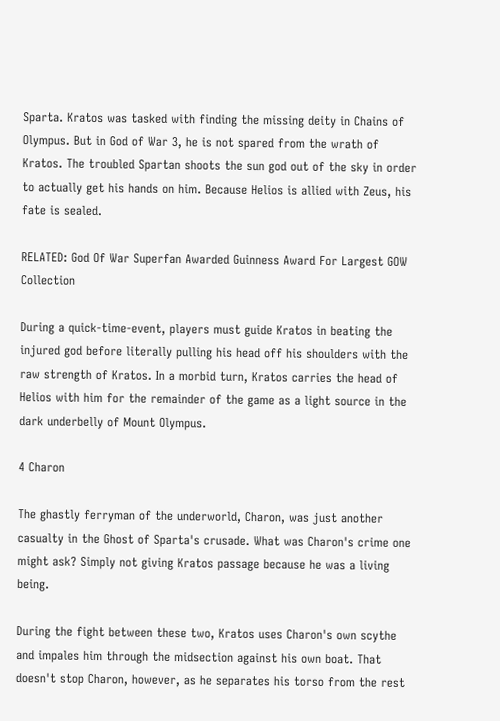Sparta. Kratos was tasked with finding the missing deity in Chains of Olympus. But in God of War 3, he is not spared from the wrath of Kratos. The troubled Spartan shoots the sun god out of the sky in order to actually get his hands on him. Because Helios is allied with Zeus, his fate is sealed.

RELATED: God Of War Superfan Awarded Guinness Award For Largest GOW Collection

During a quick-time-event, players must guide Kratos in beating the injured god before literally pulling his head off his shoulders with the raw strength of Kratos. In a morbid turn, Kratos carries the head of Helios with him for the remainder of the game as a light source in the dark underbelly of Mount Olympus.

4 Charon

The ghastly ferryman of the underworld, Charon, was just another casualty in the Ghost of Sparta's crusade. What was Charon's crime one might ask? Simply not giving Kratos passage because he was a living being.

During the fight between these two, Kratos uses Charon's own scythe and impales him through the midsection against his own boat. That doesn't stop Charon, however, as he separates his torso from the rest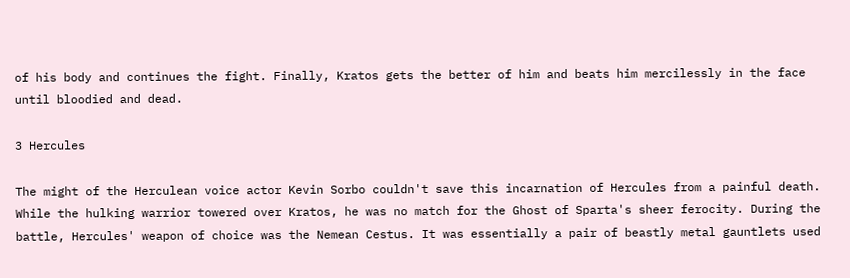of his body and continues the fight. Finally, Kratos gets the better of him and beats him mercilessly in the face until bloodied and dead.

3 Hercules

The might of the Herculean voice actor Kevin Sorbo couldn't save this incarnation of Hercules from a painful death. While the hulking warrior towered over Kratos, he was no match for the Ghost of Sparta's sheer ferocity. During the battle, Hercules' weapon of choice was the Nemean Cestus. It was essentially a pair of beastly metal gauntlets used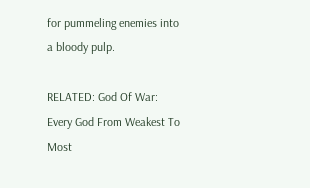for pummeling enemies into a bloody pulp.

RELATED: God Of War: Every God From Weakest To Most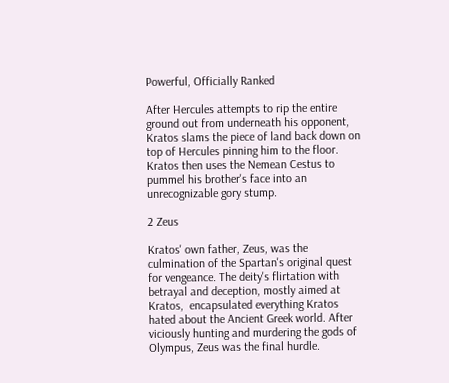Powerful, Officially Ranked

After Hercules attempts to rip the entire ground out from underneath his opponent, Kratos slams the piece of land back down on top of Hercules pinning him to the floor. Kratos then uses the Nemean Cestus to pummel his brother's face into an unrecognizable gory stump.

2 Zeus

Kratos' own father, Zeus, was the culmination of the Spartan's original quest for vengeance. The deity's flirtation with betrayal and deception, mostly aimed at Kratos,  encapsulated everything Kratos hated about the Ancient Greek world. After viciously hunting and murdering the gods of Olympus, Zeus was the final hurdle.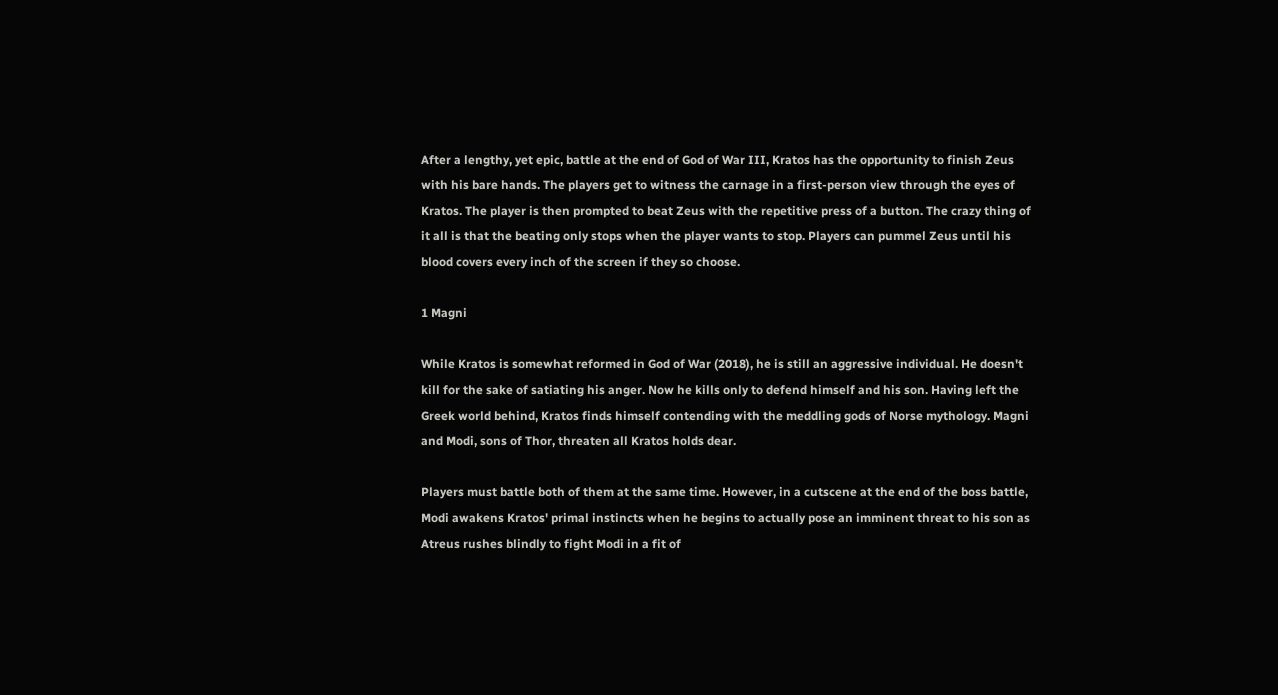After a lengthy, yet epic, battle at the end of God of War III, Kratos has the opportunity to finish Zeus with his bare hands. The players get to witness the carnage in a first-person view through the eyes of Kratos. The player is then prompted to beat Zeus with the repetitive press of a button. The crazy thing of it all is that the beating only stops when the player wants to stop. Players can pummel Zeus until his blood covers every inch of the screen if they so choose.

1 Magni

While Kratos is somewhat reformed in God of War (2018), he is still an aggressive individual. He doesn't kill for the sake of satiating his anger. Now he kills only to defend himself and his son. Having left the Greek world behind, Kratos finds himself contending with the meddling gods of Norse mythology. Magni and Modi, sons of Thor, threaten all Kratos holds dear.

Players must battle both of them at the same time. However, in a cutscene at the end of the boss battle, Modi awakens Kratos' primal instincts when he begins to actually pose an imminent threat to his son as Atreus rushes blindly to fight Modi in a fit of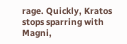rage. Quickly, Kratos stops sparring with Magni,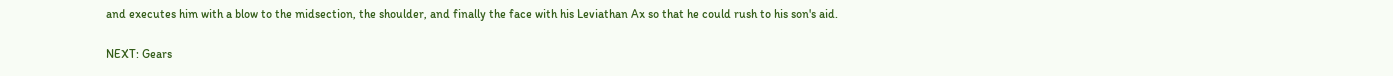and executes him with a blow to the midsection, the shoulder, and finally the face with his Leviathan Ax so that he could rush to his son's aid.

NEXT: Gears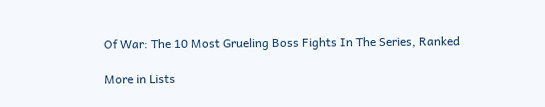Of War: The 10 Most Grueling Boss Fights In The Series, Ranked

More in Lists